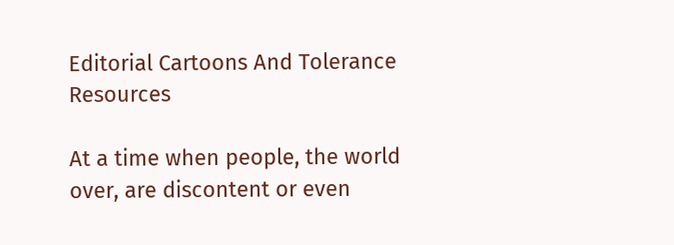Editorial Cartoons And Tolerance Resources

At a time when people, the world over, are discontent or even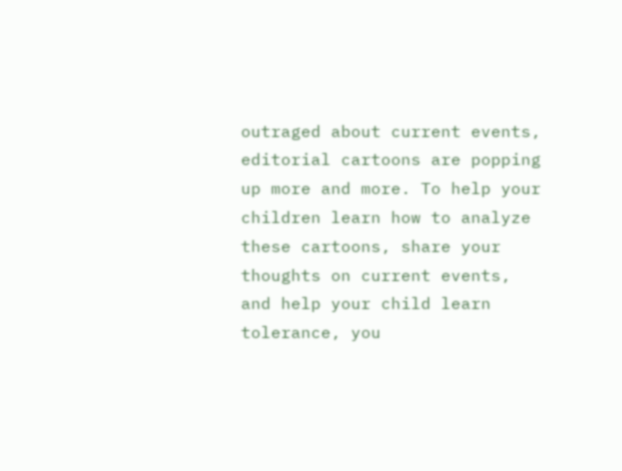outraged about current events, editorial cartoons are popping up more and more. To help your children learn how to analyze these cartoons, share your thoughts on current events, and help your child learn tolerance, you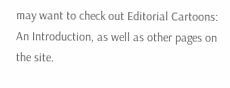may want to check out Editorial Cartoons: An Introduction, as well as other pages on the site.